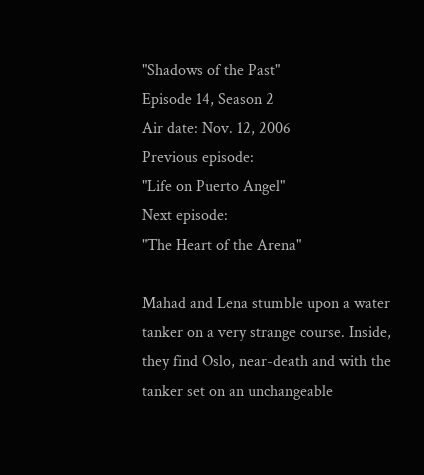"Shadows of the Past"
Episode 14, Season 2
Air date: Nov. 12, 2006
Previous episode:
"Life on Puerto Angel"
Next episode:
"The Heart of the Arena"

Mahad and Lena stumble upon a water tanker on a very strange course. Inside, they find Oslo, near-death and with the tanker set on an unchangeable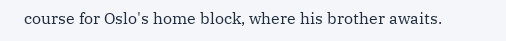course for Oslo's home block, where his brother awaits.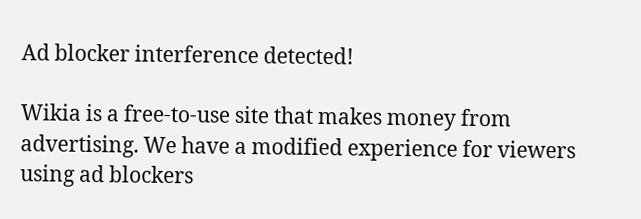Ad blocker interference detected!

Wikia is a free-to-use site that makes money from advertising. We have a modified experience for viewers using ad blockers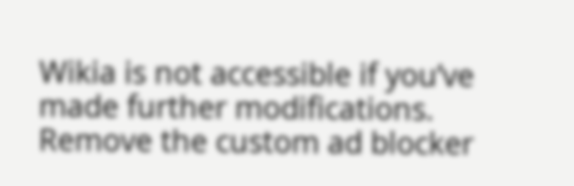Wikia is not accessible if you’ve made further modifications. Remove the custom ad blocker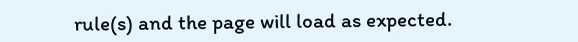rule(s) and the page will load as expected.